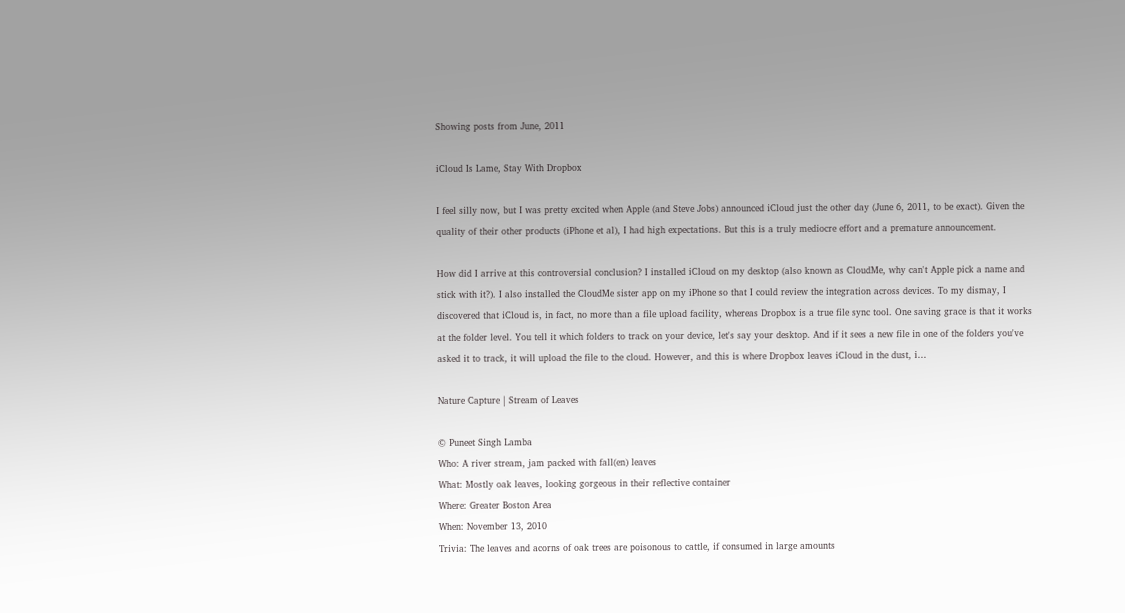Showing posts from June, 2011

iCloud Is Lame, Stay With Dropbox

I feel silly now, but I was pretty excited when Apple (and Steve Jobs) announced iCloud just the other day (June 6, 2011, to be exact). Given the quality of their other products (iPhone et al), I had high expectations. But this is a truly mediocre effort and a premature announcement.

How did I arrive at this controversial conclusion? I installed iCloud on my desktop (also known as CloudMe, why can't Apple pick a name and stick with it?). I also installed the CloudMe sister app on my iPhone so that I could review the integration across devices. To my dismay, I discovered that iCloud is, in fact, no more than a file upload facility, whereas Dropbox is a true file sync tool. One saving grace is that it works at the folder level. You tell it which folders to track on your device, let's say your desktop. And if it sees a new file in one of the folders you've asked it to track, it will upload the file to the cloud. However, and this is where Dropbox leaves iCloud in the dust, i…

Nature Capture | Stream of Leaves

© Puneet Singh Lamba
Who: A river stream, jam packed with fall(en) leaves
What: Mostly oak leaves, looking gorgeous in their reflective container
Where: Greater Boston Area
When: November 13, 2010
Trivia: The leaves and acorns of oak trees are poisonous to cattle, if consumed in large amounts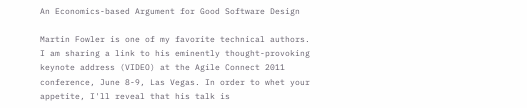An Economics-based Argument for Good Software Design

Martin Fowler is one of my favorite technical authors. I am sharing a link to his eminently thought-provoking keynote address (VIDEO) at the Agile Connect 2011 conference, June 8-9, Las Vegas. In order to whet your appetite, I'll reveal that his talk is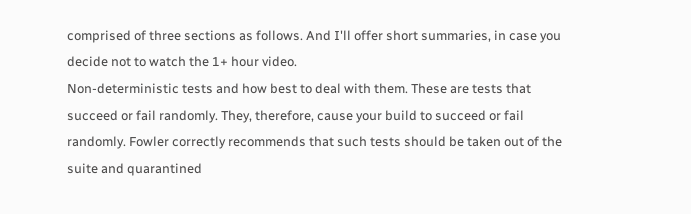comprised of three sections as follows. And I'll offer short summaries, in case you decide not to watch the 1+ hour video.
Non-deterministic tests and how best to deal with them. These are tests that succeed or fail randomly. They, therefore, cause your build to succeed or fail randomly. Fowler correctly recommends that such tests should be taken out of the suite and quarantined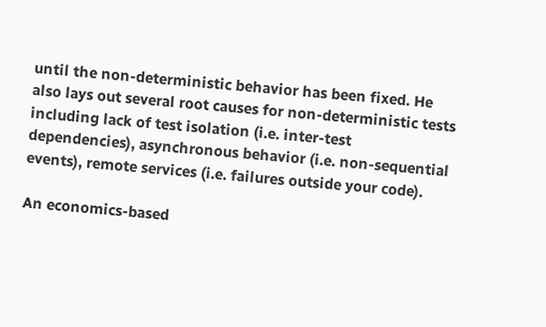until the non-deterministic behavior has been fixed. He also lays out several root causes for non-deterministic tests including lack of test isolation (i.e. inter-test dependencies), asynchronous behavior (i.e. non-sequential events), remote services (i.e. failures outside your code).

An economics-based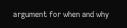argument for when and why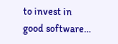to invest in good software…